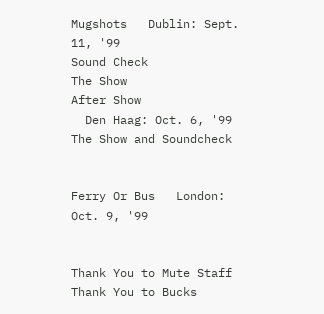Mugshots   Dublin: Sept. 11, '99
Sound Check
The Show
After Show
  Den Haag: Oct. 6, '99
The Show and Soundcheck


Ferry Or Bus   London: Oct. 9, '99


Thank You to Mute Staff Thank You to Bucks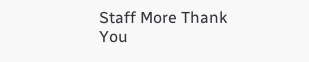Staff More Thank You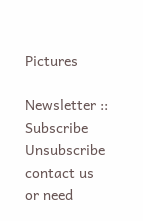Pictures

Newsletter :: Subscribe Unsubscribe
contact us or need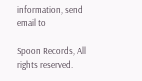information, send email to

Spoon Records, All rights reserved.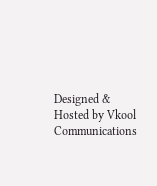Designed & Hosted by Vkool Communications